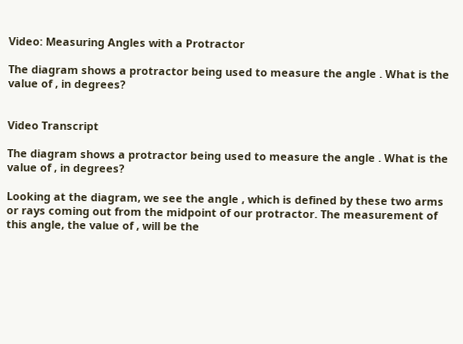Video: Measuring Angles with a Protractor

The diagram shows a protractor being used to measure the angle . What is the value of , in degrees?


Video Transcript

The diagram shows a protractor being used to measure the angle . What is the value of , in degrees?

Looking at the diagram, we see the angle , which is defined by these two arms or rays coming out from the midpoint of our protractor. The measurement of this angle, the value of , will be the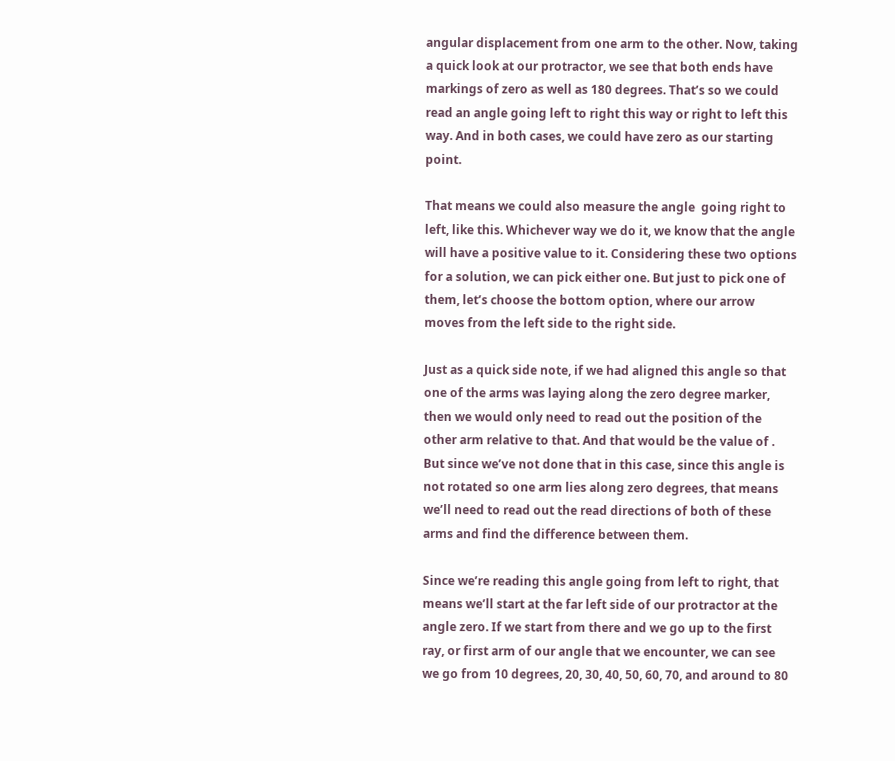angular displacement from one arm to the other. Now, taking a quick look at our protractor, we see that both ends have markings of zero as well as 180 degrees. That’s so we could read an angle going left to right this way or right to left this way. And in both cases, we could have zero as our starting point.

That means we could also measure the angle  going right to left, like this. Whichever way we do it, we know that the angle  will have a positive value to it. Considering these two options for a solution, we can pick either one. But just to pick one of them, let’s choose the bottom option, where our arrow moves from the left side to the right side.

Just as a quick side note, if we had aligned this angle so that one of the arms was laying along the zero degree marker, then we would only need to read out the position of the other arm relative to that. And that would be the value of . But since we’ve not done that in this case, since this angle is not rotated so one arm lies along zero degrees, that means we’ll need to read out the read directions of both of these arms and find the difference between them.

Since we’re reading this angle going from left to right, that means we’ll start at the far left side of our protractor at the angle zero. If we start from there and we go up to the first ray, or first arm of our angle that we encounter, we can see we go from 10 degrees, 20, 30, 40, 50, 60, 70, and around to 80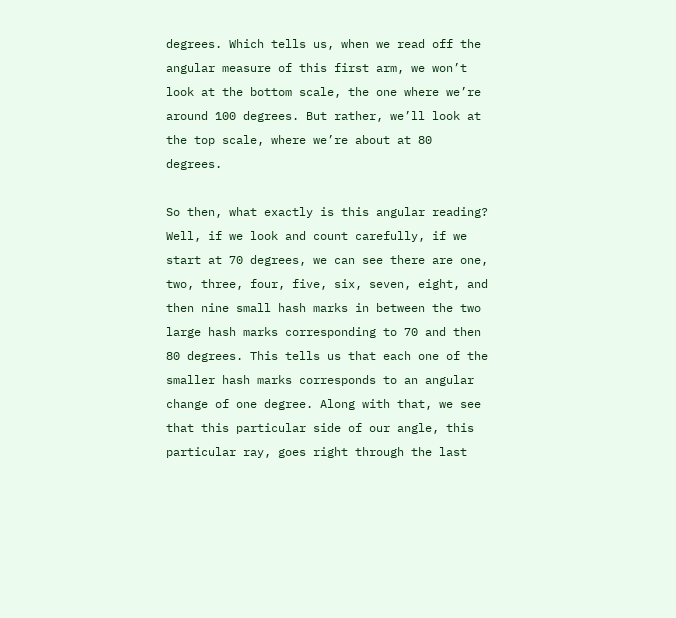degrees. Which tells us, when we read off the angular measure of this first arm, we won’t look at the bottom scale, the one where we’re around 100 degrees. But rather, we’ll look at the top scale, where we’re about at 80 degrees.

So then, what exactly is this angular reading? Well, if we look and count carefully, if we start at 70 degrees, we can see there are one, two, three, four, five, six, seven, eight, and then nine small hash marks in between the two large hash marks corresponding to 70 and then 80 degrees. This tells us that each one of the smaller hash marks corresponds to an angular change of one degree. Along with that, we see that this particular side of our angle, this particular ray, goes right through the last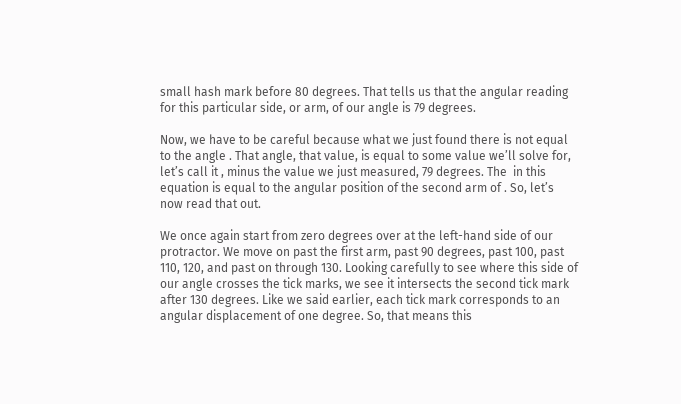small hash mark before 80 degrees. That tells us that the angular reading for this particular side, or arm, of our angle is 79 degrees.

Now, we have to be careful because what we just found there is not equal to the angle . That angle, that value, is equal to some value we’ll solve for, let’s call it , minus the value we just measured, 79 degrees. The  in this equation is equal to the angular position of the second arm of . So, let’s now read that out.

We once again start from zero degrees over at the left-hand side of our protractor. We move on past the first arm, past 90 degrees, past 100, past 110, 120, and past on through 130. Looking carefully to see where this side of our angle crosses the tick marks, we see it intersects the second tick mark after 130 degrees. Like we said earlier, each tick mark corresponds to an angular displacement of one degree. So, that means this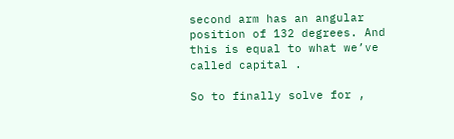second arm has an angular position of 132 degrees. And this is equal to what we’ve called capital .

So to finally solve for ,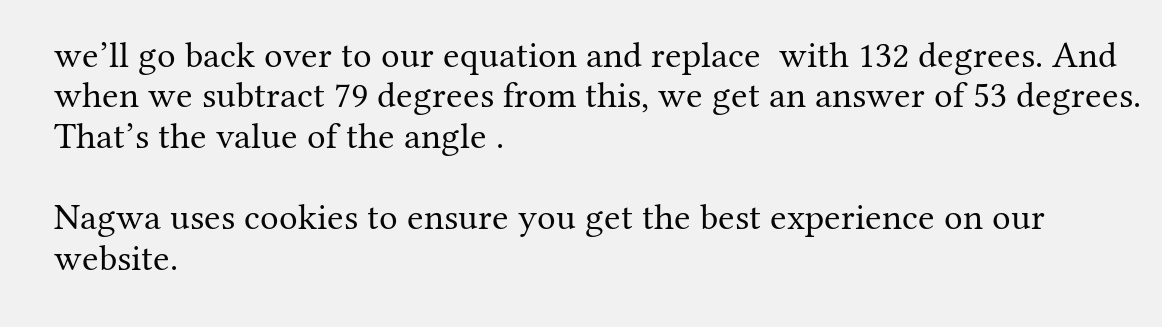we’ll go back over to our equation and replace  with 132 degrees. And when we subtract 79 degrees from this, we get an answer of 53 degrees. That’s the value of the angle .

Nagwa uses cookies to ensure you get the best experience on our website.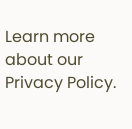Learn more about our Privacy Policy.